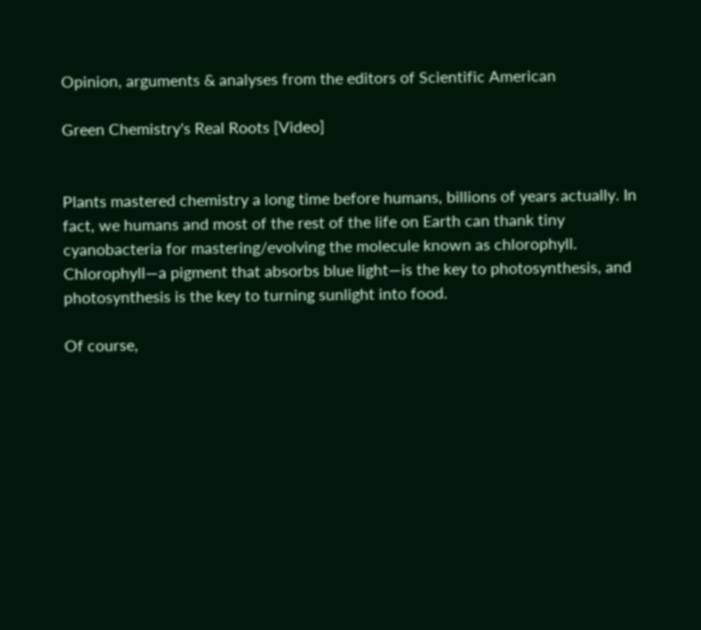Opinion, arguments & analyses from the editors of Scientific American

Green Chemistry's Real Roots [Video]


Plants mastered chemistry a long time before humans, billions of years actually. In fact, we humans and most of the rest of the life on Earth can thank tiny cyanobacteria for mastering/evolving the molecule known as chlorophyll. Chlorophyll—a pigment that absorbs blue light—is the key to photosynthesis, and photosynthesis is the key to turning sunlight into food.

Of course,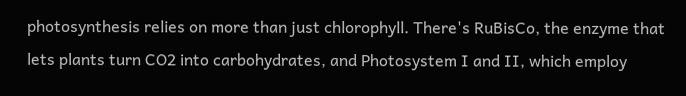photosynthesis relies on more than just chlorophyll. There's RuBisCo, the enzyme that lets plants turn CO2 into carbohydrates, and Photosystem I and II, which employ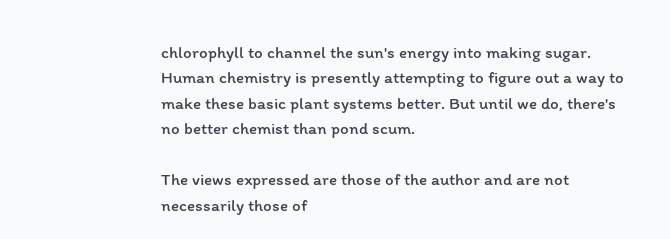chlorophyll to channel the sun's energy into making sugar. Human chemistry is presently attempting to figure out a way to make these basic plant systems better. But until we do, there's no better chemist than pond scum.

The views expressed are those of the author and are not necessarily those of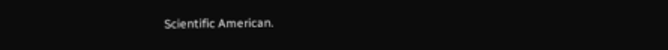Scientific American.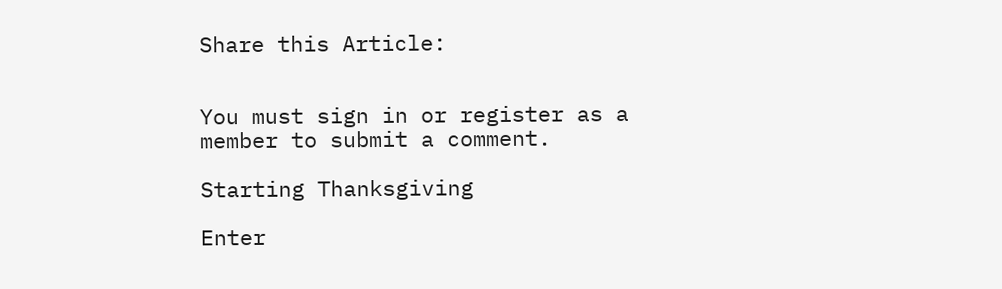Share this Article:


You must sign in or register as a member to submit a comment.

Starting Thanksgiving

Enter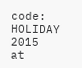code: HOLIDAY 2015
at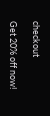checkout

Get 20% off now!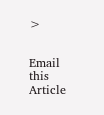>


Email this Article